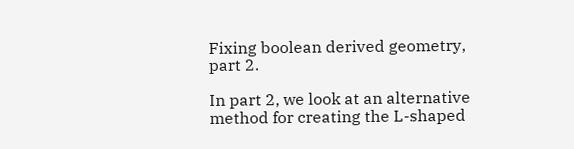Fixing boolean derived geometry, part 2.

In part 2, we look at an alternative method for creating the L-shaped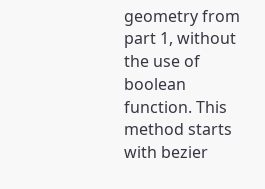geometry from part 1, without the use of boolean function. This method starts with bezier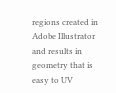regions created in Adobe Illustrator and results in geometry that is easy to UV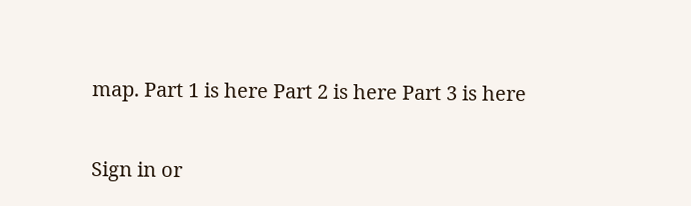map. Part 1 is here Part 2 is here Part 3 is here

Sign in or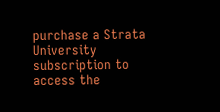purchase a Strata University subscription to access the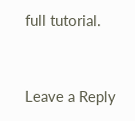full tutorial.


Leave a Reply